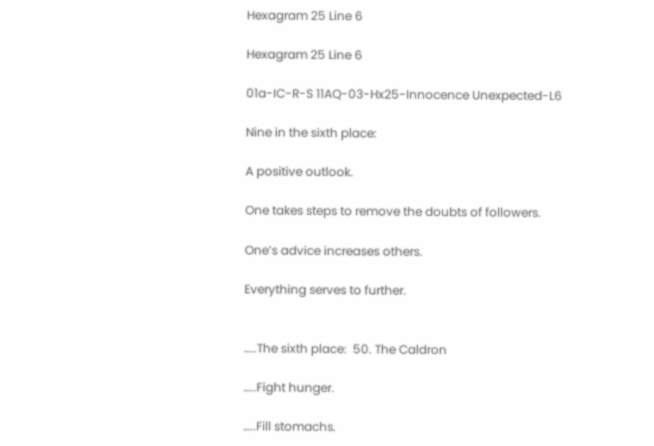Hexagram 25 Line 6

Hexagram 25 Line 6

01a-IC-R-S 11AQ-03-Hx25-Innocence Unexpected-L6

Nine in the sixth place:

A positive outlook.

One takes steps to remove the doubts of followers.

One’s advice increases others.

Everything serves to further.


…..The sixth place:  50. The Caldron

…..Fight hunger.

…..Fill stomachs.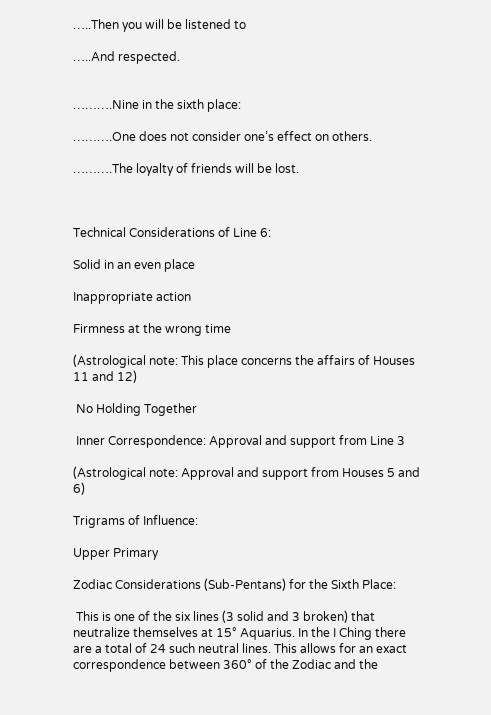…..Then you will be listened to

…..And respected.


……….Nine in the sixth place:

……….One does not consider one’s effect on others.

……….The loyalty of friends will be lost.



Technical Considerations of Line 6:

Solid in an even place

Inappropriate action

Firmness at the wrong time

(Astrological note: This place concerns the affairs of Houses 11 and 12)

 No Holding Together

 Inner Correspondence: Approval and support from Line 3

(Astrological note: Approval and support from Houses 5 and 6)

Trigrams of Influence:

Upper Primary

Zodiac Considerations (Sub-Pentans) for the Sixth Place:

 This is one of the six lines (3 solid and 3 broken) that neutralize themselves at 15° Aquarius. In the I Ching there are a total of 24 such neutral lines. This allows for an exact correspondence between 360° of the Zodiac and the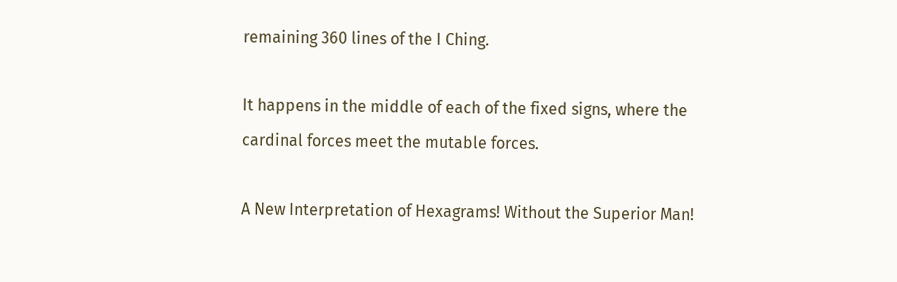remaining 360 lines of the I Ching.

It happens in the middle of each of the fixed signs, where the cardinal forces meet the mutable forces.

A New Interpretation of Hexagrams! Without the Superior Man!